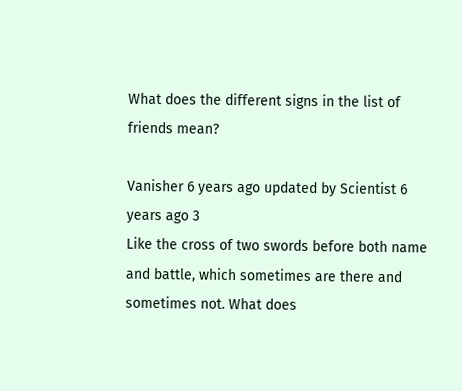What does the different signs in the list of friends mean?

Vanisher 6 years ago updated by Scientist 6 years ago 3
Like the cross of two swords before both name and battle, which sometimes are there and sometimes not. What does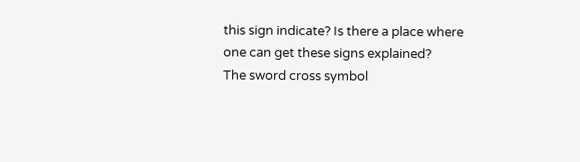this sign indicate? Is there a place where one can get these signs explained?
The sword cross symbol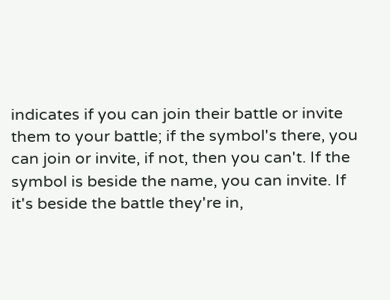indicates if you can join their battle or invite them to your battle; if the symbol's there, you can join or invite, if not, then you can't. If the symbol is beside the name, you can invite. If it's beside the battle they're in,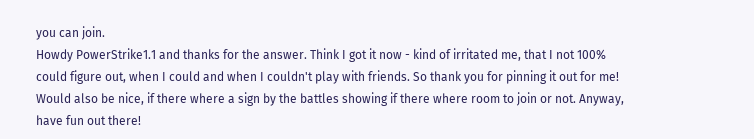you can join.
Howdy PowerStrike1.1 and thanks for the answer. Think I got it now - kind of irritated me, that I not 100% could figure out, when I could and when I couldn't play with friends. So thank you for pinning it out for me!
Would also be nice, if there where a sign by the battles showing if there where room to join or not. Anyway, have fun out there!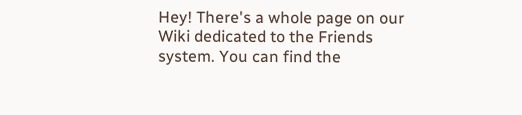Hey! There's a whole page on our Wiki dedicated to the Friends system. You can find the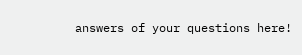answers of your questions here!